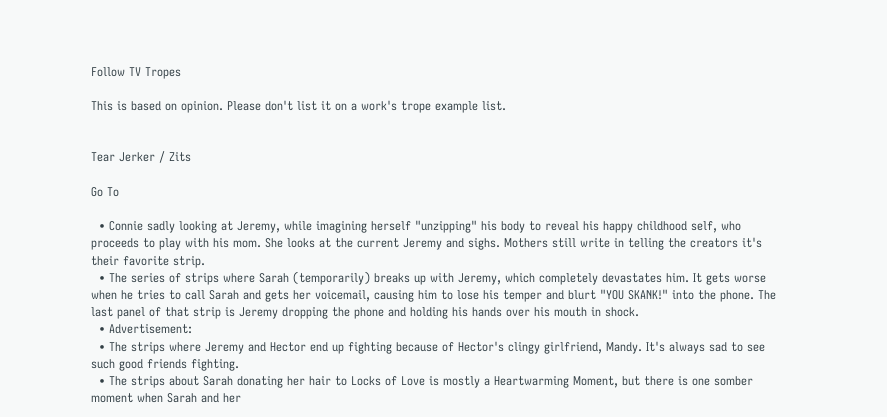Follow TV Tropes

This is based on opinion. Please don't list it on a work's trope example list.


Tear Jerker / Zits

Go To

  • Connie sadly looking at Jeremy, while imagining herself "unzipping" his body to reveal his happy childhood self, who proceeds to play with his mom. She looks at the current Jeremy and sighs. Mothers still write in telling the creators it's their favorite strip.
  • The series of strips where Sarah (temporarily) breaks up with Jeremy, which completely devastates him. It gets worse when he tries to call Sarah and gets her voicemail, causing him to lose his temper and blurt "YOU SKANK!" into the phone. The last panel of that strip is Jeremy dropping the phone and holding his hands over his mouth in shock.
  • Advertisement:
  • The strips where Jeremy and Hector end up fighting because of Hector's clingy girlfriend, Mandy. It's always sad to see such good friends fighting.
  • The strips about Sarah donating her hair to Locks of Love is mostly a Heartwarming Moment, but there is one somber moment when Sarah and her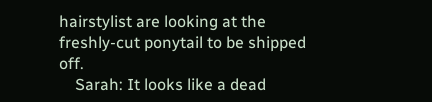hairstylist are looking at the freshly-cut ponytail to be shipped off.
    Sarah: It looks like a dead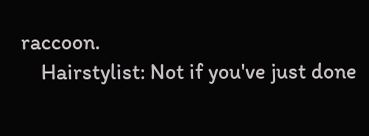raccoon.
    Hairstylist: Not if you've just done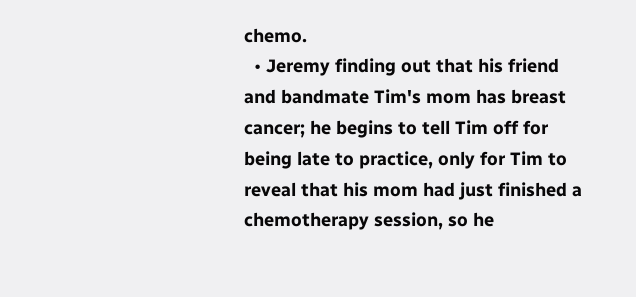chemo.
  • Jeremy finding out that his friend and bandmate Tim's mom has breast cancer; he begins to tell Tim off for being late to practice, only for Tim to reveal that his mom had just finished a chemotherapy session, so he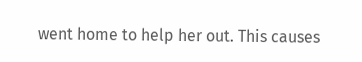went home to help her out. This causes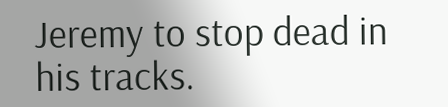Jeremy to stop dead in his tracks.